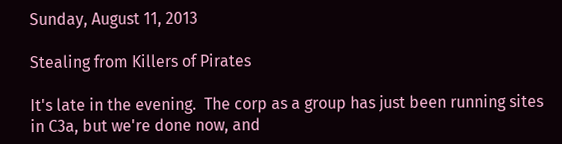Sunday, August 11, 2013

Stealing from Killers of Pirates

It's late in the evening.  The corp as a group has just been running sites in C3a, but we're done now, and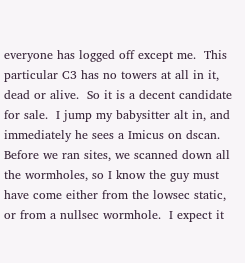everyone has logged off except me.  This particular C3 has no towers at all in it, dead or alive.  So it is a decent candidate for sale.  I jump my babysitter alt in, and immediately he sees a Imicus on dscan.   Before we ran sites, we scanned down all the wormholes, so I know the guy must have come either from the lowsec static, or from a nullsec wormhole.  I expect it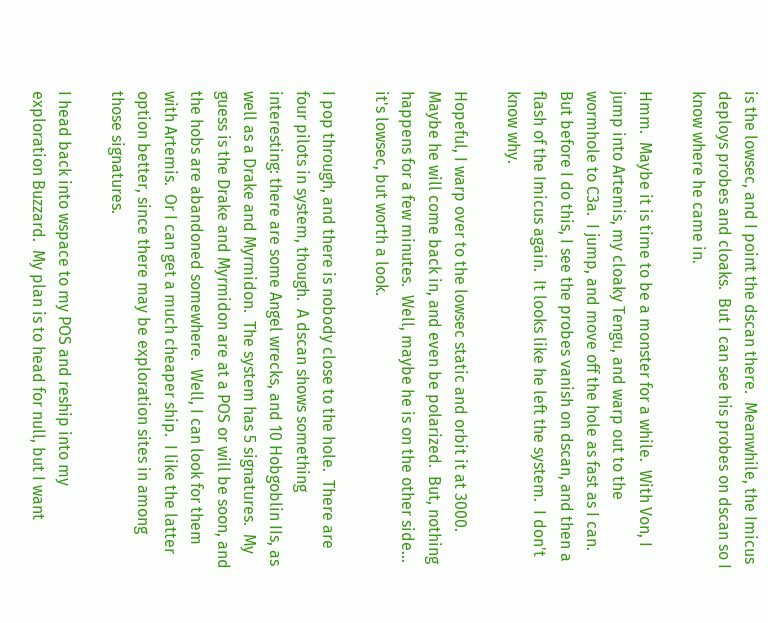is the lowsec, and I point the dscan there.  Meanwhile, the Imicus deploys probes and cloaks.  But I can see his probes on dscan so I know where he came in.

Hmm.  Maybe it is time to be a monster for a while.  With Von, I jump into Artemis, my cloaky Tengu, and warp out to the wormhole to C3a.  I jump, and move off the hole as fast as I can.  But before I do this, I see the probes vanish on dscan, and then a flash of the Imicus again.  It looks like he left the system.  I don't know why.

Hopeful, I warp over to the lowsec static and orbit it at 3000.  Maybe he will come back in, and even be polarized.  But, nothing happens for a few minutes.  Well, maybe he is on the other side... it's lowsec, but worth a look.

I pop through, and there is nobody close to the hole.  There are four pilots in system, though.  A dscan shows something interesting: there are some Angel wrecks, and 10 Hobgoblin IIs, as well as a Drake and Myrmidon.  The system has 5 signatures.  My guess is the Drake and Myrmidon are at a POS or will be soon, and the hobs are abandoned somewhere.  Well, I can look for them with Artemis.  Or I can get a much cheaper ship.  I like the latter option better, since there may be exploration sites in among those signatures.

I head back into wspace to my POS and reship into my exploration Buzzard.  My plan is to head for null, but I want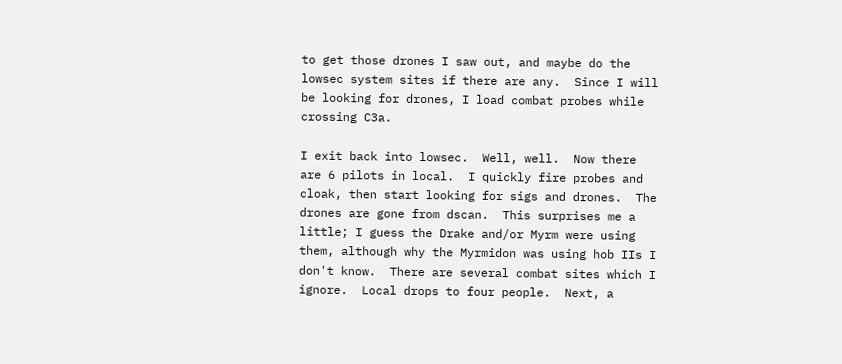to get those drones I saw out, and maybe do the lowsec system sites if there are any.  Since I will be looking for drones, I load combat probes while crossing C3a.

I exit back into lowsec.  Well, well.  Now there are 6 pilots in local.  I quickly fire probes and cloak, then start looking for sigs and drones.  The drones are gone from dscan.  This surprises me a little; I guess the Drake and/or Myrm were using them, although why the Myrmidon was using hob IIs I don't know.  There are several combat sites which I ignore.  Local drops to four people.  Next, a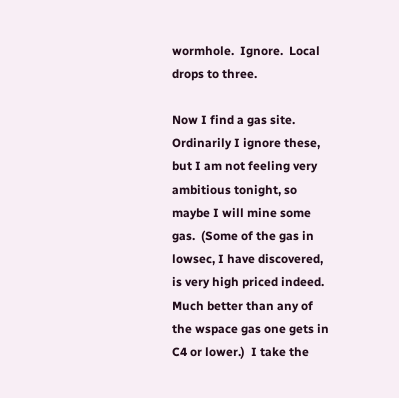wormhole.  Ignore.  Local drops to three.

Now I find a gas site.  Ordinarily I ignore these, but I am not feeling very ambitious tonight, so maybe I will mine some gas.  (Some of the gas in lowsec, I have discovered, is very high priced indeed.  Much better than any of the wspace gas one gets in C4 or lower.)  I take the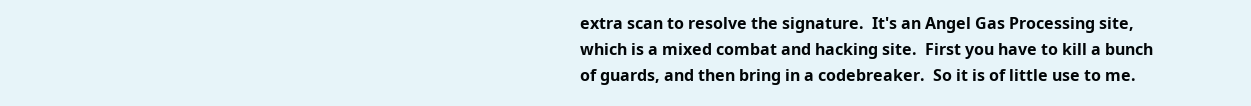extra scan to resolve the signature.  It's an Angel Gas Processing site, which is a mixed combat and hacking site.  First you have to kill a bunch of guards, and then bring in a codebreaker.  So it is of little use to me.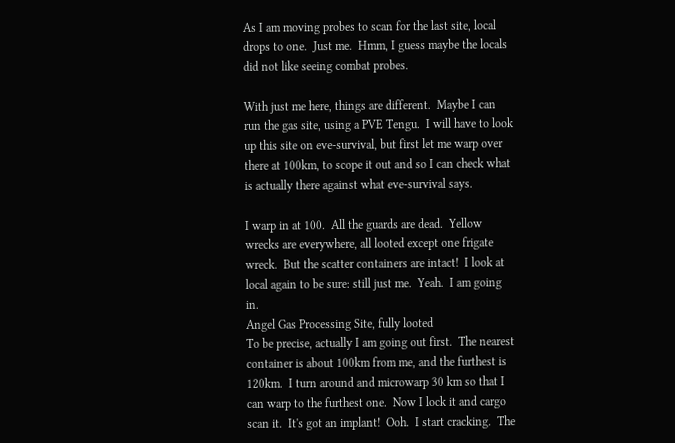As I am moving probes to scan for the last site, local drops to one.  Just me.  Hmm, I guess maybe the locals did not like seeing combat probes.

With just me here, things are different.  Maybe I can run the gas site, using a PVE Tengu.  I will have to look up this site on eve-survival, but first let me warp over there at 100km, to scope it out and so I can check what is actually there against what eve-survival says.

I warp in at 100.  All the guards are dead.  Yellow wrecks are everywhere, all looted except one frigate wreck.  But the scatter containers are intact!  I look at local again to be sure: still just me.  Yeah.  I am going in.
Angel Gas Processing Site, fully looted
To be precise, actually I am going out first.  The nearest container is about 100km from me, and the furthest is 120km.  I turn around and microwarp 30 km so that I can warp to the furthest one.  Now I lock it and cargo scan it.  It's got an implant!  Ooh.  I start cracking.  The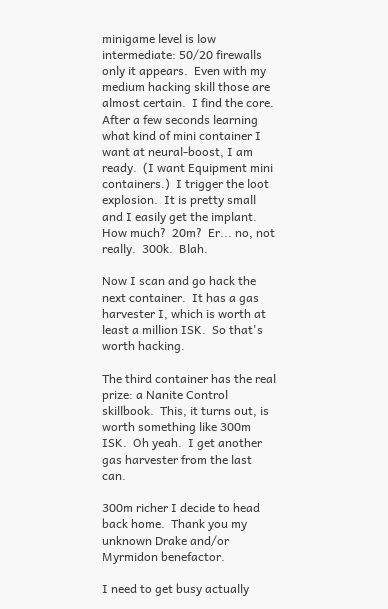minigame level is low intermediate: 50/20 firewalls only it appears.  Even with my medium hacking skill those are almost certain.  I find the core.  After a few seconds learning what kind of mini container I want at neural-boost, I am ready.  (I want Equipment mini containers.)  I trigger the loot explosion.  It is pretty small and I easily get the implant.  How much?  20m?  Er... no, not really.  300k.  Blah.

Now I scan and go hack the next container.  It has a gas harvester I, which is worth at least a million ISK.  So that's worth hacking.

The third container has the real prize: a Nanite Control skillbook.  This, it turns out, is worth something like 300m ISK.  Oh yeah.  I get another gas harvester from the last can.

300m richer I decide to head back home.  Thank you my unknown Drake and/or Myrmidon benefactor.

I need to get busy actually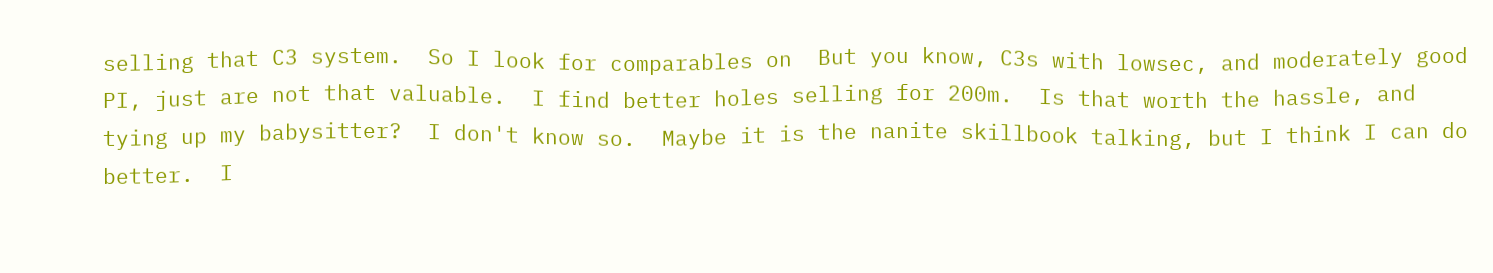selling that C3 system.  So I look for comparables on  But you know, C3s with lowsec, and moderately good PI, just are not that valuable.  I find better holes selling for 200m.  Is that worth the hassle, and tying up my babysitter?  I don't know so.  Maybe it is the nanite skillbook talking, but I think I can do better.  I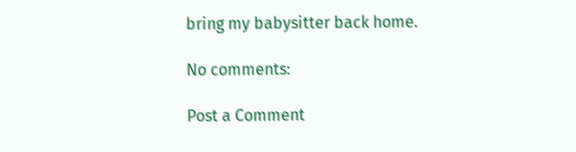bring my babysitter back home.

No comments:

Post a Comment